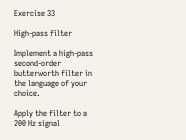Exercise 33

High-pass filter

Implement a high-pass second-order butterworth filter in the language of your choice.

Apply the filter to a 200 Hz signal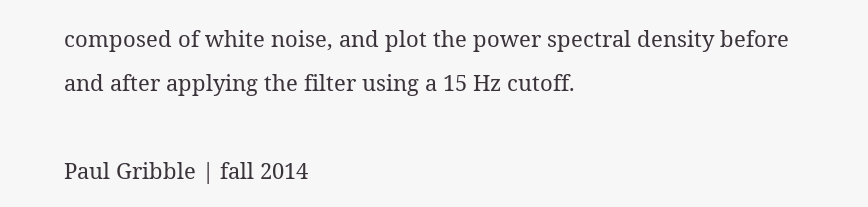composed of white noise, and plot the power spectral density before and after applying the filter using a 15 Hz cutoff.

Paul Gribble | fall 2014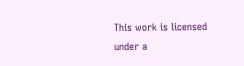This work is licensed under a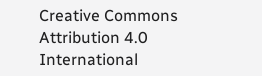Creative Commons Attribution 4.0 International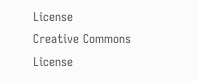License
Creative Commons License